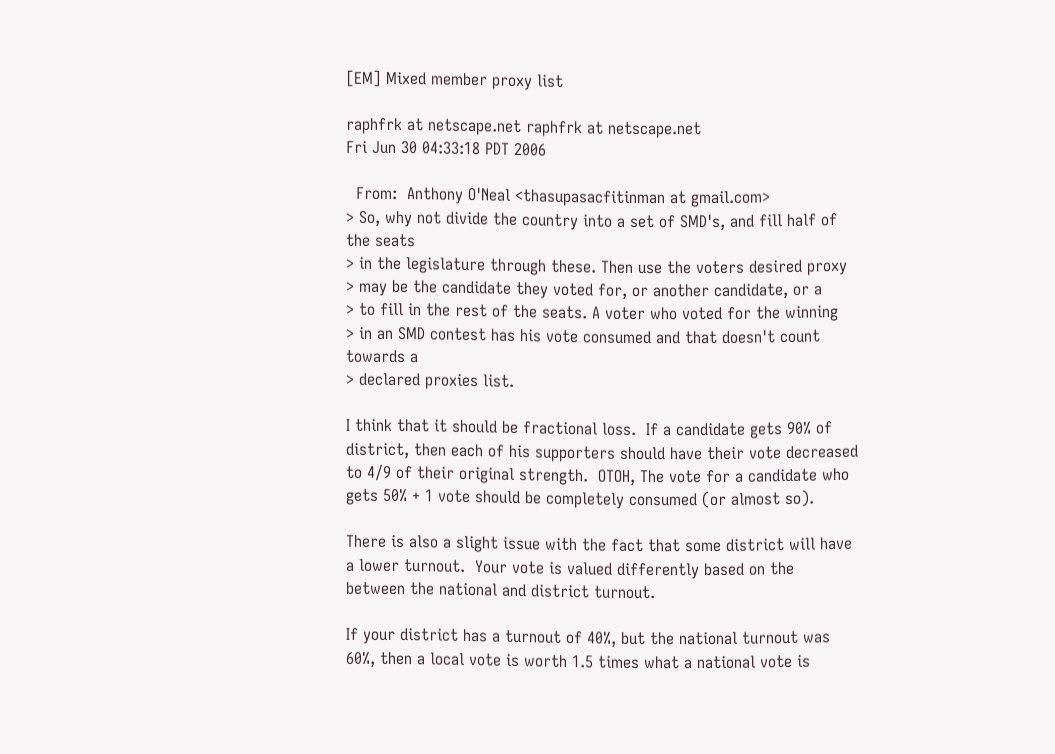[EM] Mixed member proxy list

raphfrk at netscape.net raphfrk at netscape.net
Fri Jun 30 04:33:18 PDT 2006

  From:  Anthony O'Neal <thasupasacfitinman at gmail.com>
> So, why not divide the country into a set of SMD's, and fill half of
the seats
> in the legislature through these. Then use the voters desired proxy
> may be the candidate they voted for, or another candidate, or a
> to fill in the rest of the seats. A voter who voted for the winning
> in an SMD contest has his vote consumed and that doesn't count
towards a
> declared proxies list.

I think that it should be fractional loss.  If a candidate gets 90% of
district, then each of his supporters should have their vote decreased
to 4/9 of their original strength.  OTOH, The vote for a candidate who
gets 50% + 1 vote should be completely consumed (or almost so).

There is also a slight issue with the fact that some district will have
a lower turnout.  Your vote is valued differently based on the
between the national and district turnout.

If your district has a turnout of 40%, but the national turnout was
60%, then a local vote is worth 1.5 times what a national vote is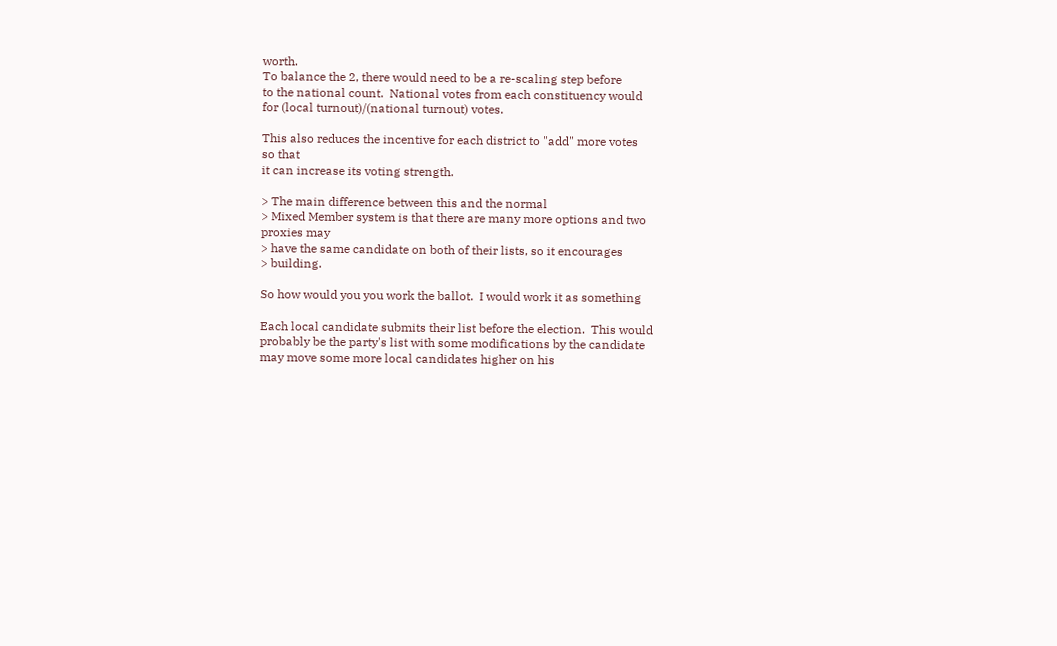worth.
To balance the 2, there would need to be a re-scaling step before
to the national count.  National votes from each constituency would
for (local turnout)/(national turnout) votes.

This also reduces the incentive for each district to "add" more votes
so that
it can increase its voting strength.

> The main difference between this and the normal
> Mixed Member system is that there are many more options and two
proxies may
> have the same candidate on both of their lists, so it encourages
> building.

So how would you you work the ballot.  I would work it as something

Each local candidate submits their list before the election.  This would
probably be the party's list with some modifications by the candidate
may move some more local candidates higher on his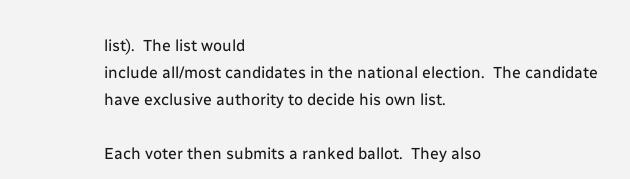list).  The list would
include all/most candidates in the national election.  The candidate
have exclusive authority to decide his own list.

Each voter then submits a ranked ballot.  They also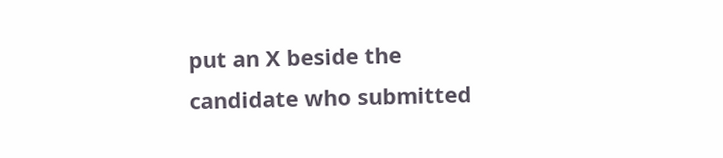put an X beside the
candidate who submitted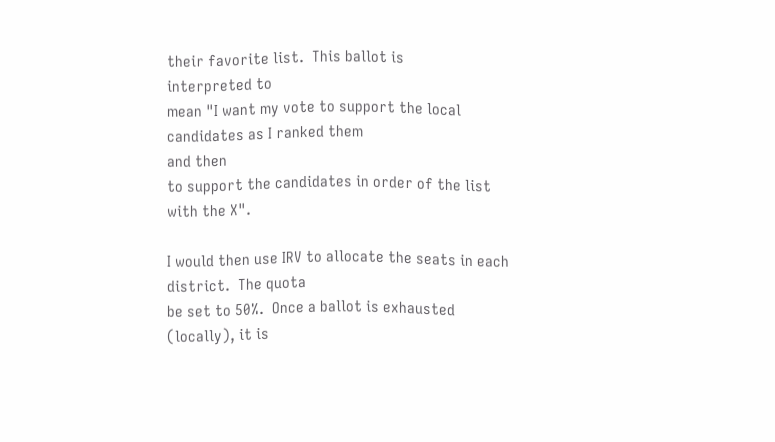their favorite list.  This ballot is
interpreted to
mean "I want my vote to support the local candidates as I ranked them
and then
to support the candidates in order of the list with the X".

I would then use IRV to allocate the seats in each district.  The quota
be set to 50%.  Once a ballot is exhausted (locally), it is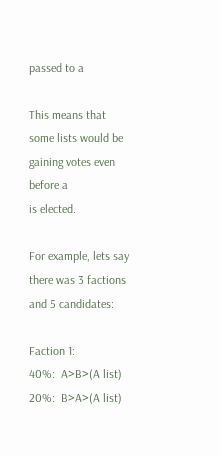passed to a

This means that some lists would be gaining votes even before a
is elected.

For example, lets say there was 3 factions and 5 candidates:

Faction 1:
40%:  A>B>(A list)
20%:  B>A>(A list)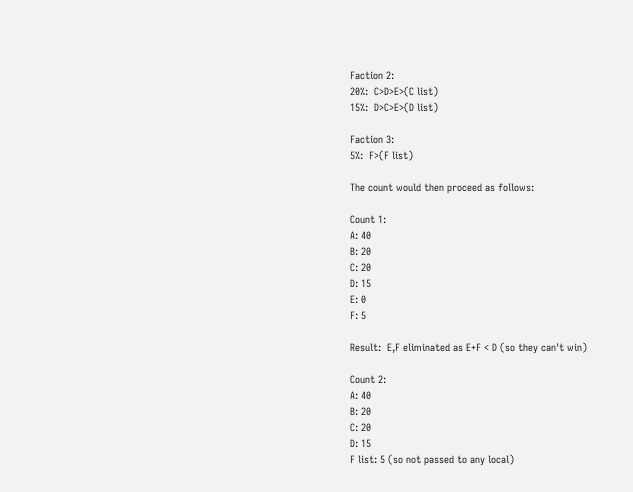Faction 2:
20%:  C>D>E>(C list)
15%:  D>C>E>(D list)

Faction 3:
5%:  F>(F list)

The count would then proceed as follows:

Count 1:
A: 40
B: 20
C: 20
D: 15
E: 0
F: 5

Result:  E,F eliminated as E+F < D (so they can't win)

Count 2:
A: 40
B: 20
C: 20
D: 15
F list: 5 (so not passed to any local)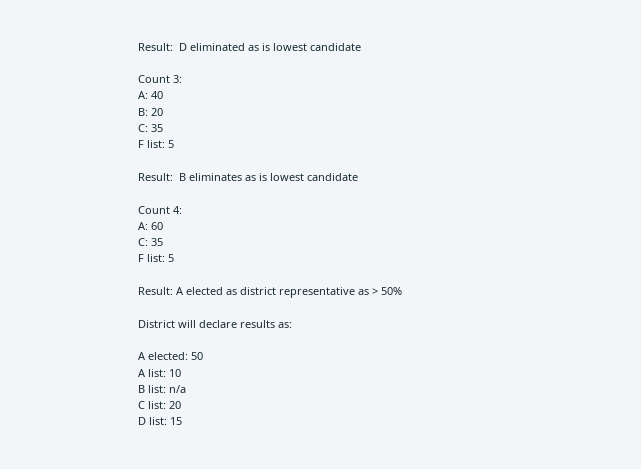Result:  D eliminated as is lowest candidate

Count 3:
A: 40
B: 20
C: 35
F list: 5

Result:  B eliminates as is lowest candidate

Count 4:
A: 60
C: 35
F list: 5

Result: A elected as district representative as > 50%

District will declare results as:

A elected: 50
A list: 10
B list: n/a
C list: 20
D list: 15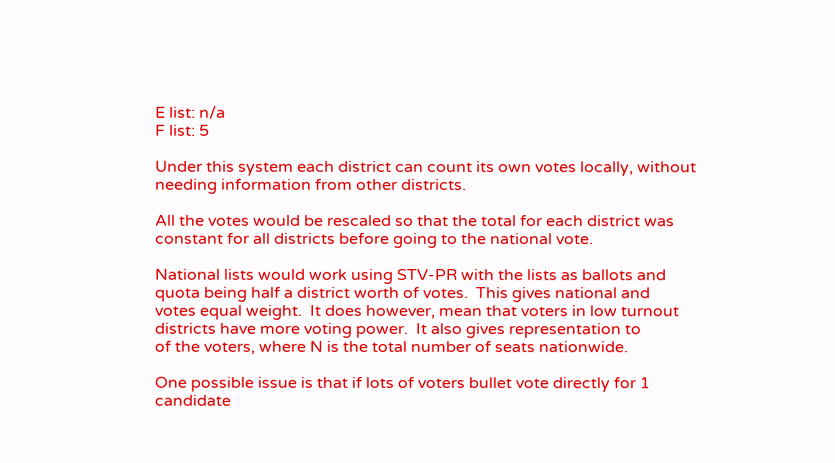E list: n/a
F list: 5

Under this system each district can count its own votes locally, without
needing information from other districts.

All the votes would be rescaled so that the total for each district was
constant for all districts before going to the national vote.

National lists would work using STV-PR with the lists as ballots and
quota being half a district worth of votes.  This gives national and
votes equal weight.  It does however, mean that voters in low turnout
districts have more voting power.  It also gives representation to
of the voters, where N is the total number of seats nationwide.

One possible issue is that if lots of voters bullet vote directly for 1
candidate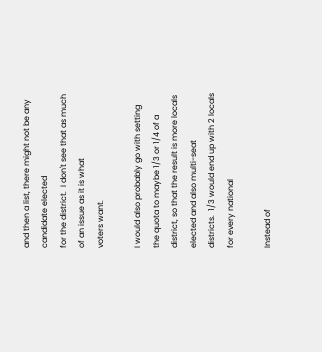and then a list, there might not be any candidate elected
for the district.  I don't see that as much of an issue as it is what
voters want.

I would also probably go with setting the quota to maybe 1/3 or 1/4 of a
district, so that the result is more locals elected and also multi-seat
districts.  1/3 would end up with 2 locals for every national

Instead of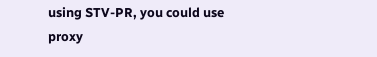using STV-PR, you could use proxy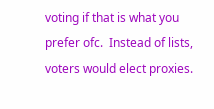voting if that is what you
prefer ofc.  Instead of lists, voters would elect proxies.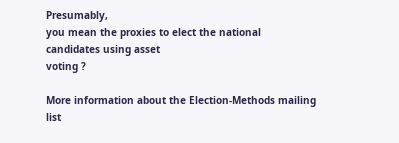Presumably,
you mean the proxies to elect the national candidates using asset
voting ?

More information about the Election-Methods mailing list